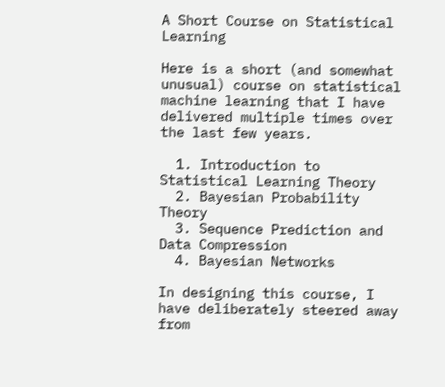A Short Course on Statistical Learning

Here is a short (and somewhat unusual) course on statistical machine learning that I have delivered multiple times over the last few years.

  1. Introduction to Statistical Learning Theory
  2. Bayesian Probability Theory
  3. Sequence Prediction and Data Compression
  4. Bayesian Networks

In designing this course, I have deliberately steered away from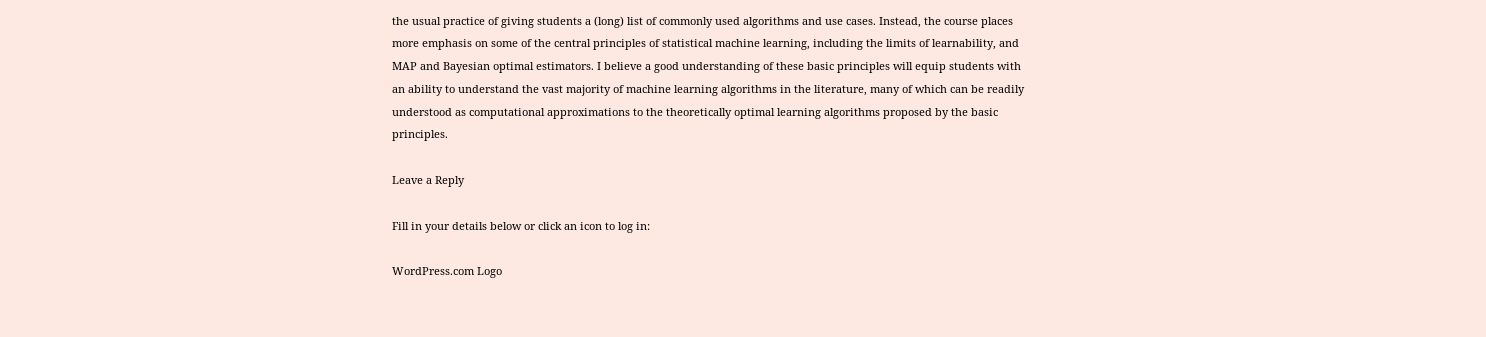the usual practice of giving students a (long) list of commonly used algorithms and use cases. Instead, the course places more emphasis on some of the central principles of statistical machine learning, including the limits of learnability, and MAP and Bayesian optimal estimators. I believe a good understanding of these basic principles will equip students with an ability to understand the vast majority of machine learning algorithms in the literature, many of which can be readily understood as computational approximations to the theoretically optimal learning algorithms proposed by the basic principles.

Leave a Reply

Fill in your details below or click an icon to log in:

WordPress.com Logo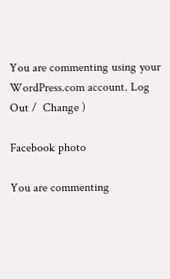You are commenting using your WordPress.com account. Log Out /  Change )

Facebook photo

You are commenting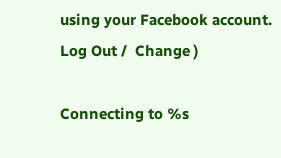using your Facebook account. Log Out /  Change )

Connecting to %s